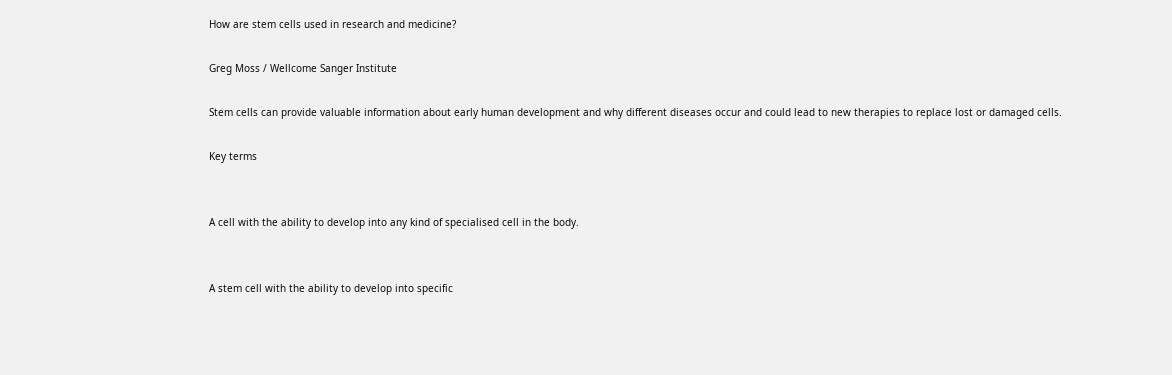How are stem cells used in research and medicine?

Greg Moss / Wellcome Sanger Institute

Stem cells can provide valuable information about early human development and why different diseases occur and could lead to new therapies to replace lost or damaged cells.

Key terms


A cell with the ability to develop into any kind of specialised cell in the body.


A stem cell with the ability to develop into specific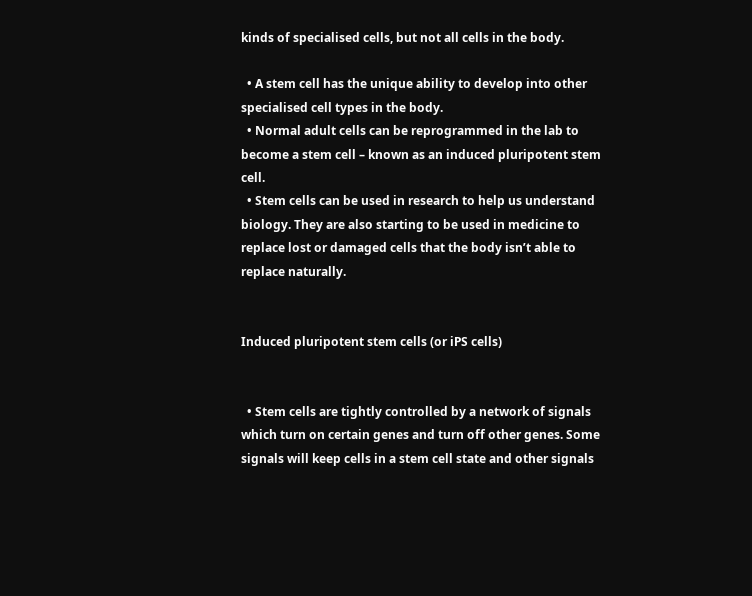kinds of specialised cells, but not all cells in the body.

  • A stem cell has the unique ability to develop into other specialised cell types in the body.
  • Normal adult cells can be reprogrammed in the lab to become a stem cell – known as an induced pluripotent stem cell.
  • Stem cells can be used in research to help us understand biology. They are also starting to be used in medicine to replace lost or damaged cells that the body isn’t able to replace naturally.


Induced pluripotent stem cells (or iPS cells)


  • Stem cells are tightly controlled by a network of signals which turn on certain genes and turn off other genes. Some signals will keep cells in a stem cell state and other signals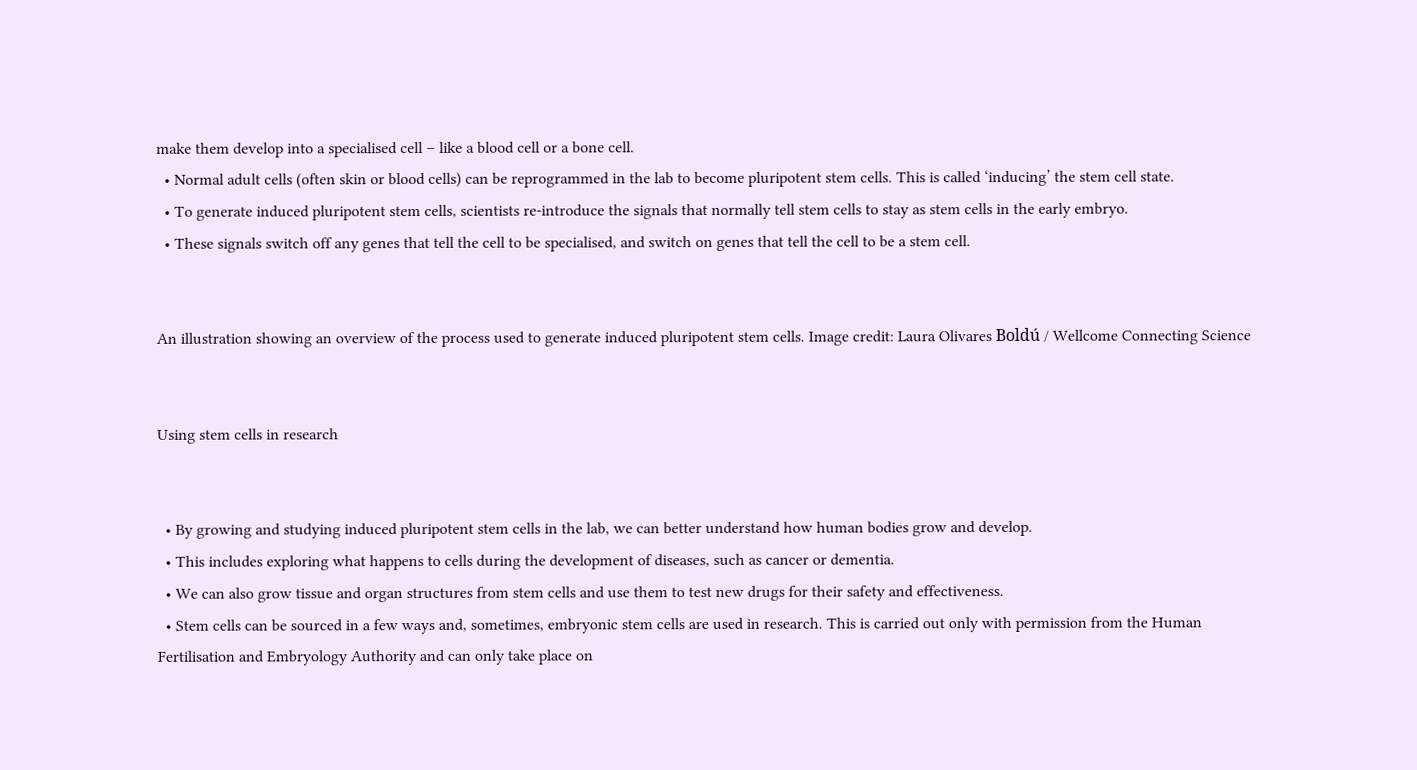make them develop into a specialised cell – like a blood cell or a bone cell.
  • Normal adult cells (often skin or blood cells) can be reprogrammed in the lab to become pluripotent stem cells. This is called ‘inducing’ the stem cell state.
  • To generate induced pluripotent stem cells, scientists re-introduce the signals that normally tell stem cells to stay as stem cells in the early embryo.
  • These signals switch off any genes that tell the cell to be specialised, and switch on genes that tell the cell to be a stem cell.


An illustration showing an overview of the process used to generate induced pluripotent stem cells. Image credit: Laura Olivares Boldú / Wellcome Connecting Science


Using stem cells in research


  • By growing and studying induced pluripotent stem cells in the lab, we can better understand how human bodies grow and develop.
  • This includes exploring what happens to cells during the development of diseases, such as cancer or dementia.
  • We can also grow tissue and organ structures from stem cells and use them to test new drugs for their safety and effectiveness.
  • Stem cells can be sourced in a few ways and, sometimes, embryonic stem cells are used in research. This is carried out only with permission from the Human Fertilisation and Embryology Authority and can only take place on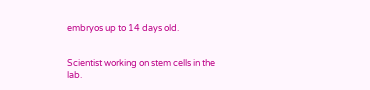embryos up to 14 days old.


Scientist working on stem cells in the lab.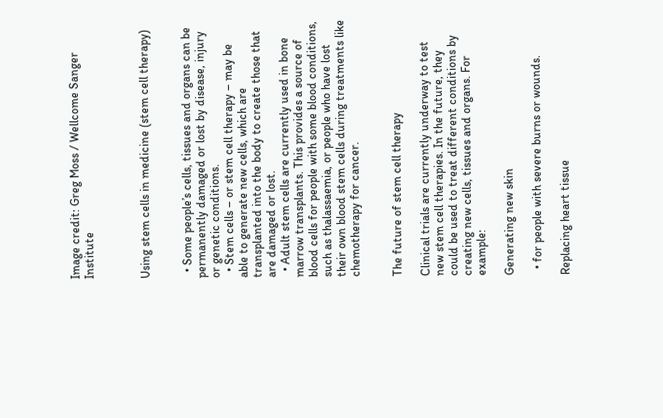Image credit: Greg Moss / Wellcome Sanger Institute



Using stem cells in medicine (stem cell therapy)


  • Some people’s cells, tissues and organs can be permanently damaged or lost by disease, injury or genetic conditions.
  • Stem cells – or stem cell therapy – may be able to generate new cells, which are transplanted into the body to create those that are damaged or lost.
  • Adult stem cells are currently used in bone marrow transplants. This provides a source of blood cells for people with some blood conditions, such as thalassaemia, or people who have lost their own blood stem cells during treatments like chemotherapy for cancer.


The future of stem cell therapy

Clinical trials are currently underway to test new stem cell therapies. In the future, they could be used to treat different conditions by creating new cells, tissues and organs. For example:

Generating new skin

  • for people with severe burns or wounds.

Replacing heart tissue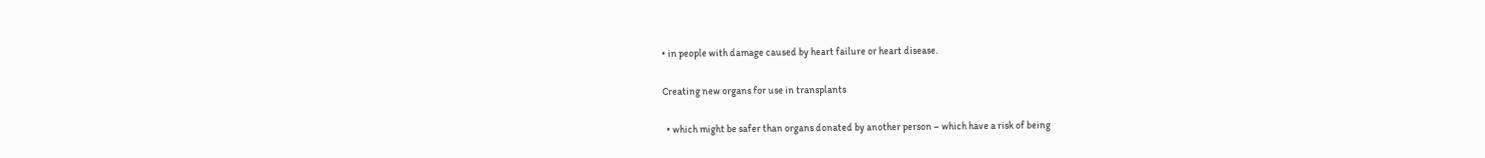• in people with damage caused by heart failure or heart disease.

Creating new organs for use in transplants

  • which might be safer than organs donated by another person – which have a risk of being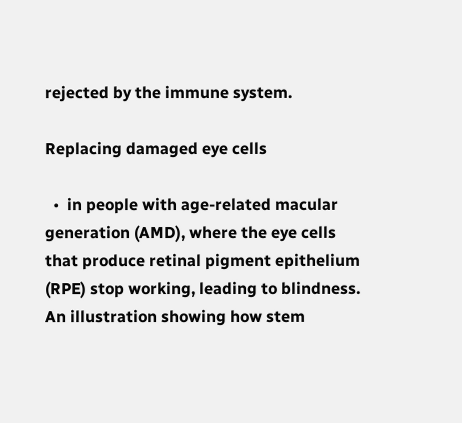rejected by the immune system.

Replacing damaged eye cells

  •  in people with age-related macular generation (AMD), where the eye cells that produce retinal pigment epithelium (RPE) stop working, leading to blindness.
An illustration showing how stem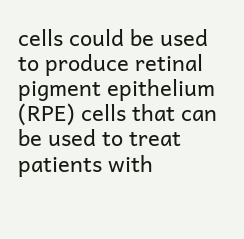cells could be used to produce retinal pigment epithelium (RPE) cells that can be used to treat patients with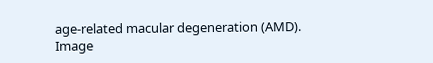age-related macular degeneration (AMD). Image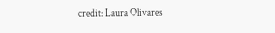credit: Laura Olivares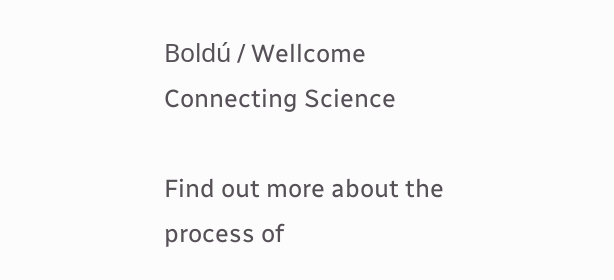Boldú / Wellcome Connecting Science

Find out more about the process of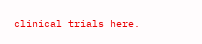clinical trials here.